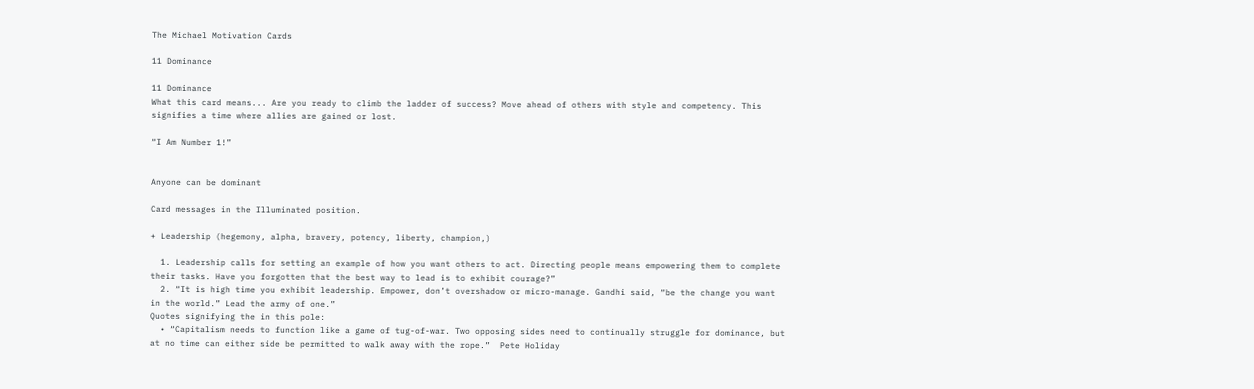The Michael Motivation Cards

11 Dominance

11 Dominance
What this card means... Are you ready to climb the ladder of success? Move ahead of others with style and competency. This signifies a time where allies are gained or lost.

“I Am Number 1!”


Anyone can be dominant

Card messages in the Illuminated position.

+ Leadership (hegemony, alpha, bravery, potency, liberty, champion,)

  1. Leadership calls for setting an example of how you want others to act. Directing people means empowering them to complete their tasks. Have you forgotten that the best way to lead is to exhibit courage?”
  2. “It is high time you exhibit leadership. Empower, don’t overshadow or micro-manage. Gandhi said, “be the change you want in the world.” Lead the army of one.”
Quotes signifying the in this pole:
  • “Capitalism needs to function like a game of tug-of-war. Two opposing sides need to continually struggle for dominance, but at no time can either side be permitted to walk away with the rope.”  Pete Holiday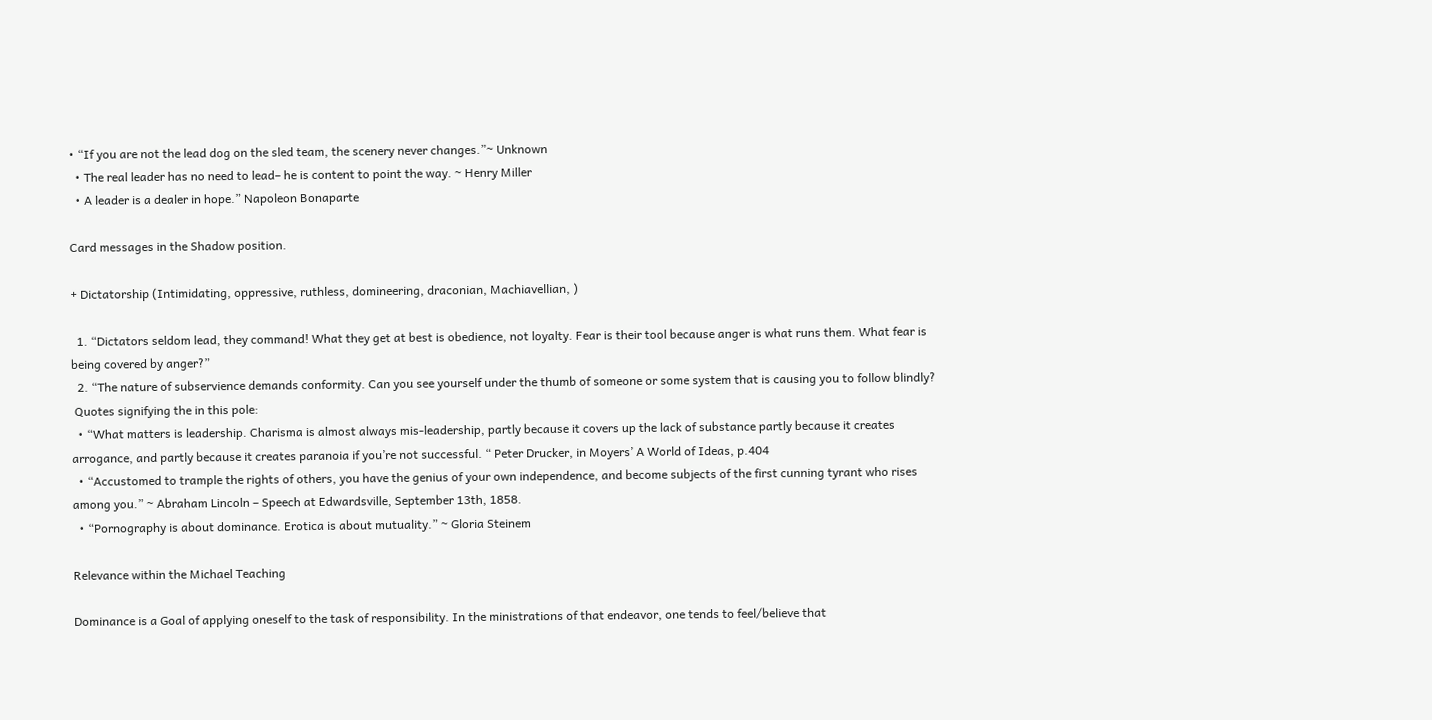• “If you are not the lead dog on the sled team, the scenery never changes.”~ Unknown
  • The real leader has no need to lead– he is content to point the way. ~ Henry Miller
  • A leader is a dealer in hope.” Napoleon Bonaparte

Card messages in the Shadow position.

+ Dictatorship (Intimidating, oppressive, ruthless, domineering, draconian, Machiavellian, )

  1. “Dictators seldom lead, they command! What they get at best is obedience, not loyalty. Fear is their tool because anger is what runs them. What fear is being covered by anger?”
  2. “The nature of subservience demands conformity. Can you see yourself under the thumb of someone or some system that is causing you to follow blindly?
 Quotes signifying the in this pole:
  • “What matters is leadership. Charisma is almost always mis-leadership, partly because it covers up the lack of substance partly because it creates arrogance, and partly because it creates paranoia if you’re not successful. “ Peter Drucker, in Moyers’ A World of Ideas, p.404
  • “Accustomed to trample the rights of others, you have the genius of your own independence, and become subjects of the first cunning tyrant who rises among you.” ~ Abraham Lincoln – Speech at Edwardsville, September 13th, 1858.
  • “Pornography is about dominance. Erotica is about mutuality.” ~ Gloria Steinem

Relevance within the Michael Teaching

Dominance is a Goal of applying oneself to the task of responsibility. In the ministrations of that endeavor, one tends to feel/believe that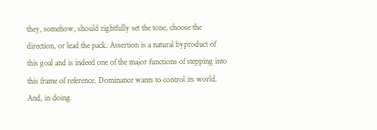they, somehow, should rightfully set the tone, choose the direction, or lead the pack. Assertion is a natural byproduct of this goal and is indeed one of the major functions of stepping into this frame of reference. Dominance wants to control its world. And, in doing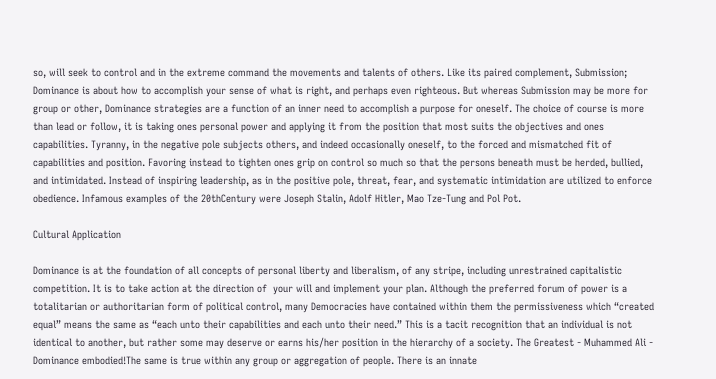so, will seek to control and in the extreme command the movements and talents of others. Like its paired complement, Submission; Dominance is about how to accomplish your sense of what is right, and perhaps even righteous. But whereas Submission may be more for group or other, Dominance strategies are a function of an inner need to accomplish a purpose for oneself. The choice of course is more than lead or follow, it is taking ones personal power and applying it from the position that most suits the objectives and ones capabilities. Tyranny, in the negative pole subjects others, and indeed occasionally oneself, to the forced and mismatched fit of capabilities and position. Favoring instead to tighten ones grip on control so much so that the persons beneath must be herded, bullied, and intimidated. Instead of inspiring leadership, as in the positive pole, threat, fear, and systematic intimidation are utilized to enforce obedience. Infamous examples of the 20thCentury were Joseph Stalin, Adolf Hitler, Mao Tze-Tung and Pol Pot.

Cultural Application

Dominance is at the foundation of all concepts of personal liberty and liberalism, of any stripe, including unrestrained capitalistic competition. It is to take action at the direction of  your will and implement your plan. Although the preferred forum of power is a totalitarian or authoritarian form of political control, many Democracies have contained within them the permissiveness which “created equal” means the same as “each unto their capabilities and each unto their need.” This is a tacit recognition that an individual is not identical to another, but rather some may deserve or earns his/her position in the hierarchy of a society. The Greatest - Muhammed Ali - Dominance embodied!The same is true within any group or aggregation of people. There is an innate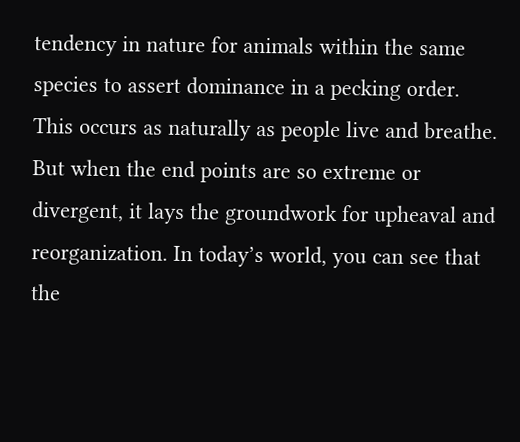tendency in nature for animals within the same species to assert dominance in a pecking order. This occurs as naturally as people live and breathe. But when the end points are so extreme or divergent, it lays the groundwork for upheaval and reorganization. In today’s world, you can see that the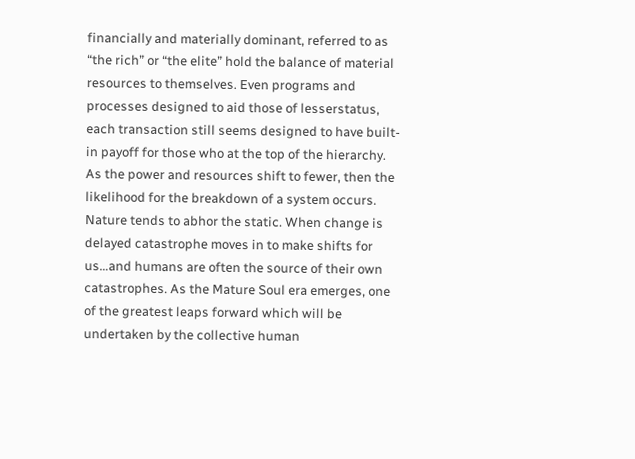financially and materially dominant, referred to as “the rich” or “the elite” hold the balance of material resources to themselves. Even programs and processes designed to aid those of lesserstatus, each transaction still seems designed to have built-in payoff for those who at the top of the hierarchy. As the power and resources shift to fewer, then the likelihood for the breakdown of a system occurs. Nature tends to abhor the static. When change is delayed catastrophe moves in to make shifts for us…and humans are often the source of their own catastrophes. As the Mature Soul era emerges, one of the greatest leaps forward which will be undertaken by the collective human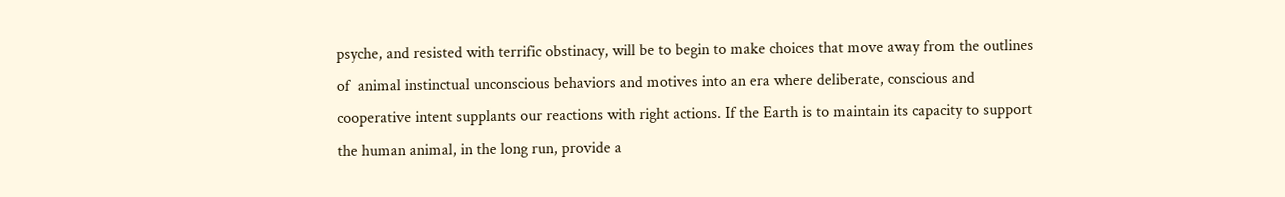psyche, and resisted with terrific obstinacy, will be to begin to make choices that move away from the outlines of  animal instinctual unconscious behaviors and motives into an era where deliberate, conscious and cooperative intent supplants our reactions with right actions. If the Earth is to maintain its capacity to support the human animal, in the long run, provide a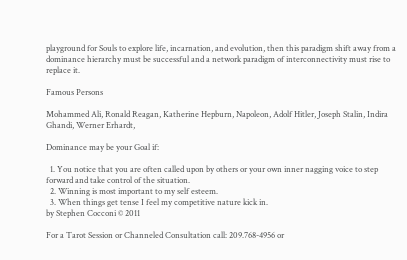playground for Souls to explore life, incarnation, and evolution, then this paradigm shift away from a dominance hierarchy must be successful and a network paradigm of interconnectivity must rise to replace it.

Famous Persons

Mohammed Ali, Ronald Reagan, Katherine Hepburn, Napoleon, Adolf Hitler, Joseph Stalin, Indira Ghandi, Werner Erhardt,

Dominance may be your Goal if:

  1. You notice that you are often called upon by others or your own inner nagging voice to step forward and take control of the situation.
  2. Winning is most important to my self esteem.
  3. When things get tense I feel my competitive nature kick in.
by Stephen Cocconi © 2011

For a Tarot Session or Channeled Consultation call: 209.768-4956 or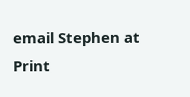email Stephen at
Print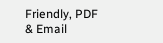Friendly, PDF & Email